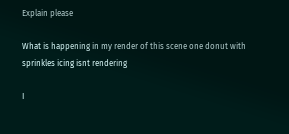Explain please

What is happening in my render of this scene one donut with sprinkles icing isnt rendering

I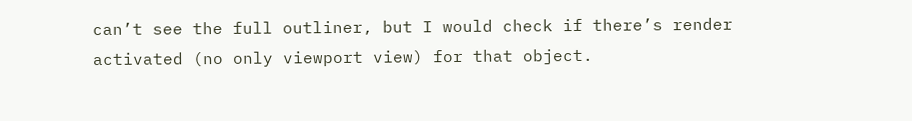can’t see the full outliner, but I would check if there’s render activated (no only viewport view) for that object.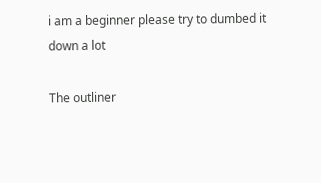i am a beginner please try to dumbed it down a lot

The outliner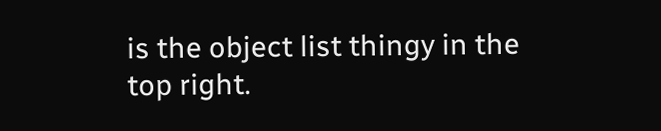is the object list thingy in the top right.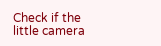Check if the little camera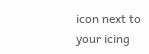icon next to your icing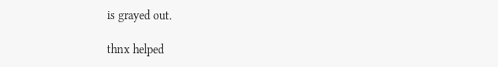is grayed out.

thnx helped